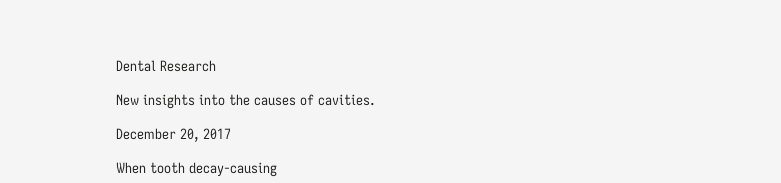Dental Research

New insights into the causes of cavities.

December 20, 2017

When tooth decay-causing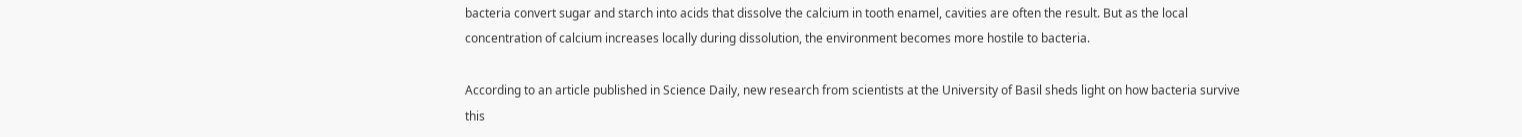bacteria convert sugar and starch into acids that dissolve the calcium in tooth enamel, cavities are often the result. But as the local concentration of calcium increases locally during dissolution, the environment becomes more hostile to bacteria.

According to an article published in Science Daily, new research from scientists at the University of Basil sheds light on how bacteria survive this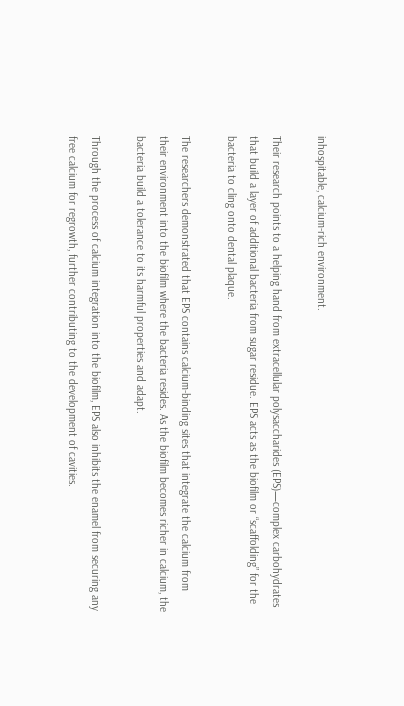inhospitable, calcium-rich environment.

Their research points to a helping hand from extracellular polysaccharides (EPS)—complex carbohydrates that build a layer of additional bacteria from sugar residue. EPS acts as the biofilm or “scaffolding” for the bacteria to cling onto dental plaque.

The researchers demonstrated that EPS contains calcium-binding sites that integrate the calcium from their environment into the biofilm where the bacteria resides. As the biofilm becomes richer in calcium, the bacteria build a tolerance to its harmful properties and adapt.

Through the process of calcium integration into the biofilm, EPS also inhibits the enamel from securing any free calcium for regrowth, further contributing to the development of cavities.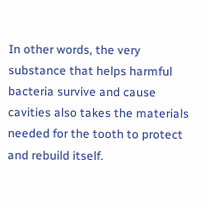In other words, the very substance that helps harmful bacteria survive and cause cavities also takes the materials needed for the tooth to protect and rebuild itself.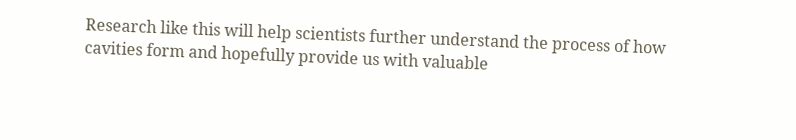Research like this will help scientists further understand the process of how cavities form and hopefully provide us with valuable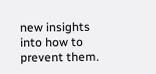new insights into how to prevent them.